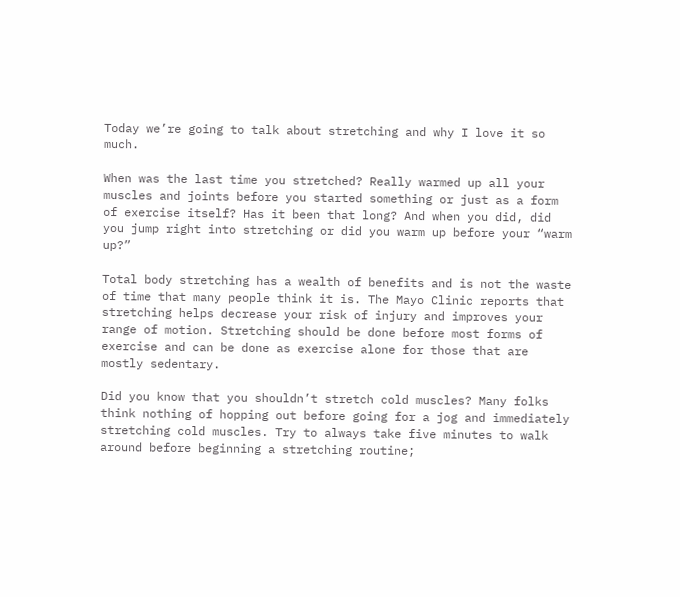Today we’re going to talk about stretching and why I love it so much.

When was the last time you stretched? Really warmed up all your muscles and joints before you started something or just as a form of exercise itself? Has it been that long? And when you did, did you jump right into stretching or did you warm up before your “warm up?”

Total body stretching has a wealth of benefits and is not the waste of time that many people think it is. The Mayo Clinic reports that stretching helps decrease your risk of injury and improves your range of motion. Stretching should be done before most forms of exercise and can be done as exercise alone for those that are mostly sedentary.

Did you know that you shouldn’t stretch cold muscles? Many folks think nothing of hopping out before going for a jog and immediately stretching cold muscles. Try to always take five minutes to walk around before beginning a stretching routine;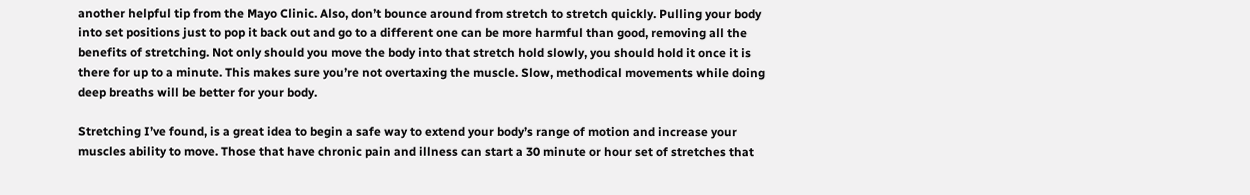another helpful tip from the Mayo Clinic. Also, don’t bounce around from stretch to stretch quickly. Pulling your body into set positions just to pop it back out and go to a different one can be more harmful than good, removing all the benefits of stretching. Not only should you move the body into that stretch hold slowly, you should hold it once it is there for up to a minute. This makes sure you’re not overtaxing the muscle. Slow, methodical movements while doing deep breaths will be better for your body.

Stretching I’ve found, is a great idea to begin a safe way to extend your body’s range of motion and increase your muscles ability to move. Those that have chronic pain and illness can start a 30 minute or hour set of stretches that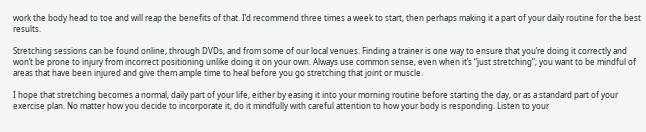work the body head to toe and will reap the benefits of that. I’d recommend three times a week to start, then perhaps making it a part of your daily routine for the best results.

Stretching sessions can be found online, through DVDs, and from some of our local venues. Finding a trainer is one way to ensure that you’re doing it correctly and won’t be prone to injury from incorrect positioning unlike doing it on your own. Always use common sense, even when it’s “just stretching”; you want to be mindful of areas that have been injured and give them ample time to heal before you go stretching that joint or muscle.

I hope that stretching becomes a normal, daily part of your life, either by easing it into your morning routine before starting the day, or as a standard part of your exercise plan. No matter how you decide to incorporate it, do it mindfully with careful attention to how your body is responding. Listen to your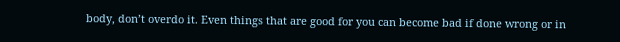body, don’t overdo it. Even things that are good for you can become bad if done wrong or in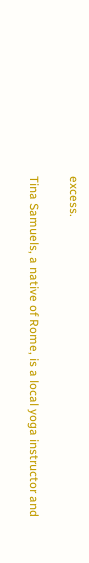excess.

Tina Samuels, a native of Rome, is a local yoga instructor and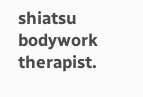shiatsu bodywork therapist.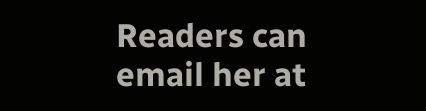Readers can email her at